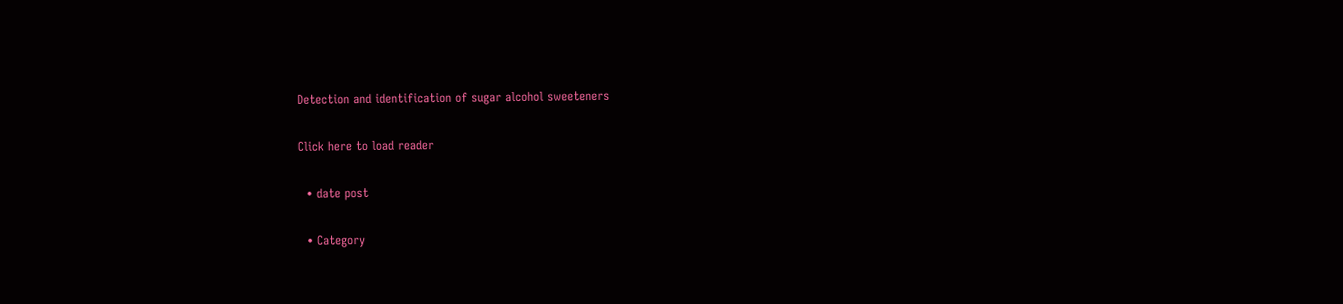Detection and identification of sugar alcohol sweeteners

Click here to load reader

  • date post

  • Category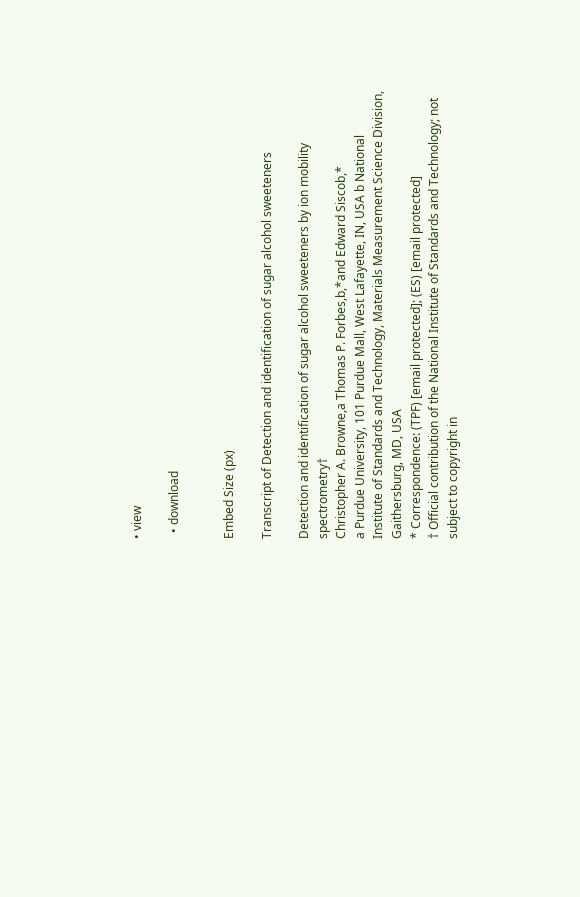• view

  • download


Embed Size (px)

Transcript of Detection and identification of sugar alcohol sweeteners

Detection and identification of sugar alcohol sweeteners by ion mobility spectrometry†
Christopher A. Browne,a Thomas P. Forbes,b,*and Edward Siscob,*
a Purdue University, 101 Purdue Mall, West Lafayette, IN, USA b National Institute of Standards and Technology, Materials Measurement Science Division, Gaithersburg, MD, USA
* Correspondence: (TPF) [email protected]; (ES) [email protected]
† Official contribution of the National Institute of Standards and Technology; not subject to copyright in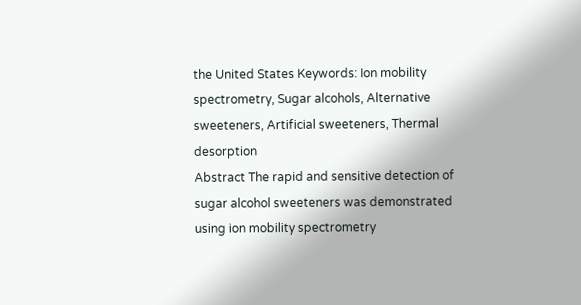the United States Keywords: Ion mobility spectrometry, Sugar alcohols, Alternative sweeteners, Artificial sweeteners, Thermal desorption
Abstract The rapid and sensitive detection of sugar alcohol sweeteners was demonstrated using ion mobility spectrometry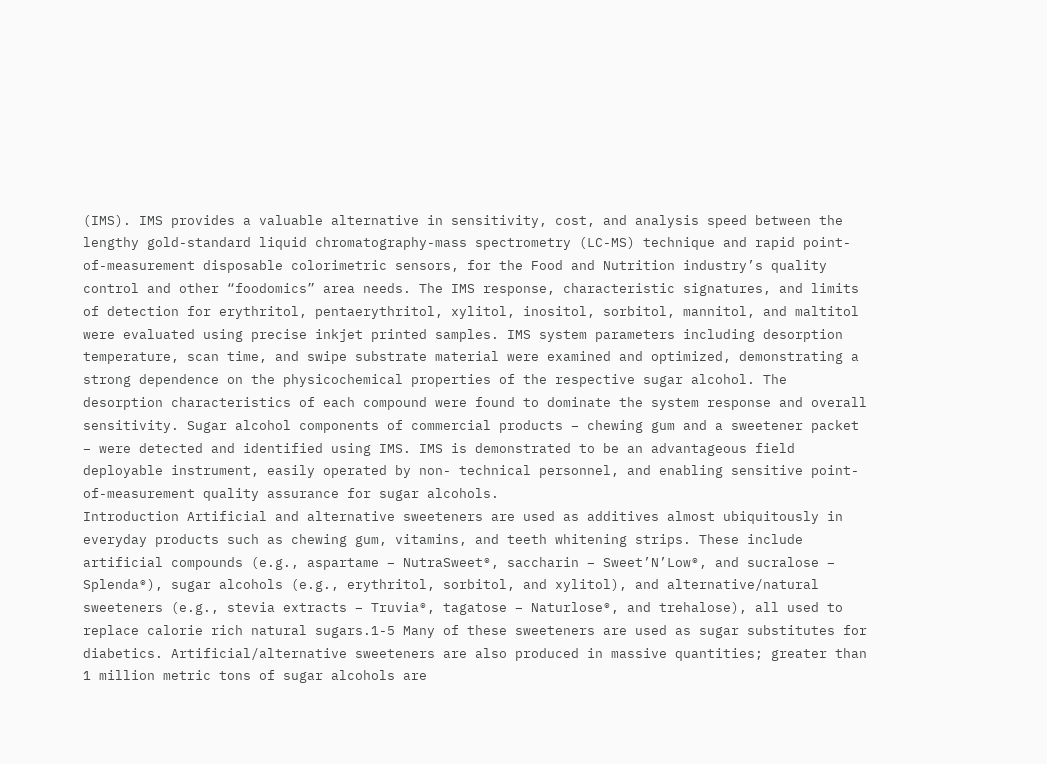(IMS). IMS provides a valuable alternative in sensitivity, cost, and analysis speed between the lengthy gold-standard liquid chromatography-mass spectrometry (LC-MS) technique and rapid point-of-measurement disposable colorimetric sensors, for the Food and Nutrition industry’s quality control and other “foodomics” area needs. The IMS response, characteristic signatures, and limits of detection for erythritol, pentaerythritol, xylitol, inositol, sorbitol, mannitol, and maltitol were evaluated using precise inkjet printed samples. IMS system parameters including desorption temperature, scan time, and swipe substrate material were examined and optimized, demonstrating a strong dependence on the physicochemical properties of the respective sugar alcohol. The desorption characteristics of each compound were found to dominate the system response and overall sensitivity. Sugar alcohol components of commercial products – chewing gum and a sweetener packet – were detected and identified using IMS. IMS is demonstrated to be an advantageous field deployable instrument, easily operated by non- technical personnel, and enabling sensitive point-of-measurement quality assurance for sugar alcohols.
Introduction Artificial and alternative sweeteners are used as additives almost ubiquitously in everyday products such as chewing gum, vitamins, and teeth whitening strips. These include artificial compounds (e.g., aspartame – NutraSweet®, saccharin – Sweet’N’Low®, and sucralose – Splenda®), sugar alcohols (e.g., erythritol, sorbitol, and xylitol), and alternative/natural sweeteners (e.g., stevia extracts – Truvia®, tagatose – Naturlose®, and trehalose), all used to replace calorie rich natural sugars.1-5 Many of these sweeteners are used as sugar substitutes for diabetics. Artificial/alternative sweeteners are also produced in massive quantities; greater than 1 million metric tons of sugar alcohols are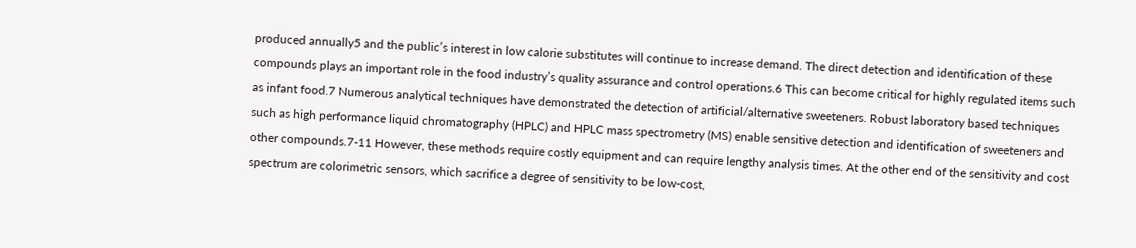produced annually5 and the public’s interest in low calorie substitutes will continue to increase demand. The direct detection and identification of these compounds plays an important role in the food industry’s quality assurance and control operations.6 This can become critical for highly regulated items such as infant food.7 Numerous analytical techniques have demonstrated the detection of artificial/alternative sweeteners. Robust laboratory based techniques such as high performance liquid chromatography (HPLC) and HPLC mass spectrometry (MS) enable sensitive detection and identification of sweeteners and other compounds.7-11 However, these methods require costly equipment and can require lengthy analysis times. At the other end of the sensitivity and cost spectrum are colorimetric sensors, which sacrifice a degree of sensitivity to be low-cost,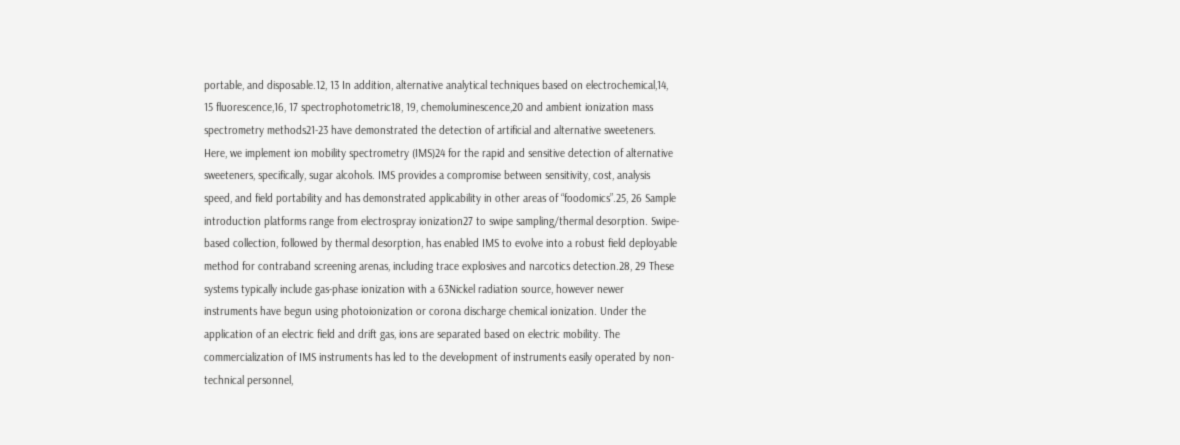portable, and disposable.12, 13 In addition, alternative analytical techniques based on electrochemical,14, 15 fluorescence,16, 17 spectrophotometric18, 19, chemoluminescence,20 and ambient ionization mass spectrometry methods21-23 have demonstrated the detection of artificial and alternative sweeteners. Here, we implement ion mobility spectrometry (IMS)24 for the rapid and sensitive detection of alternative sweeteners, specifically, sugar alcohols. IMS provides a compromise between sensitivity, cost, analysis speed, and field portability and has demonstrated applicability in other areas of “foodomics”.25, 26 Sample introduction platforms range from electrospray ionization27 to swipe sampling/thermal desorption. Swipe-based collection, followed by thermal desorption, has enabled IMS to evolve into a robust field deployable method for contraband screening arenas, including trace explosives and narcotics detection.28, 29 These systems typically include gas-phase ionization with a 63Nickel radiation source, however newer instruments have begun using photoionization or corona discharge chemical ionization. Under the application of an electric field and drift gas, ions are separated based on electric mobility. The commercialization of IMS instruments has led to the development of instruments easily operated by non-technical personnel,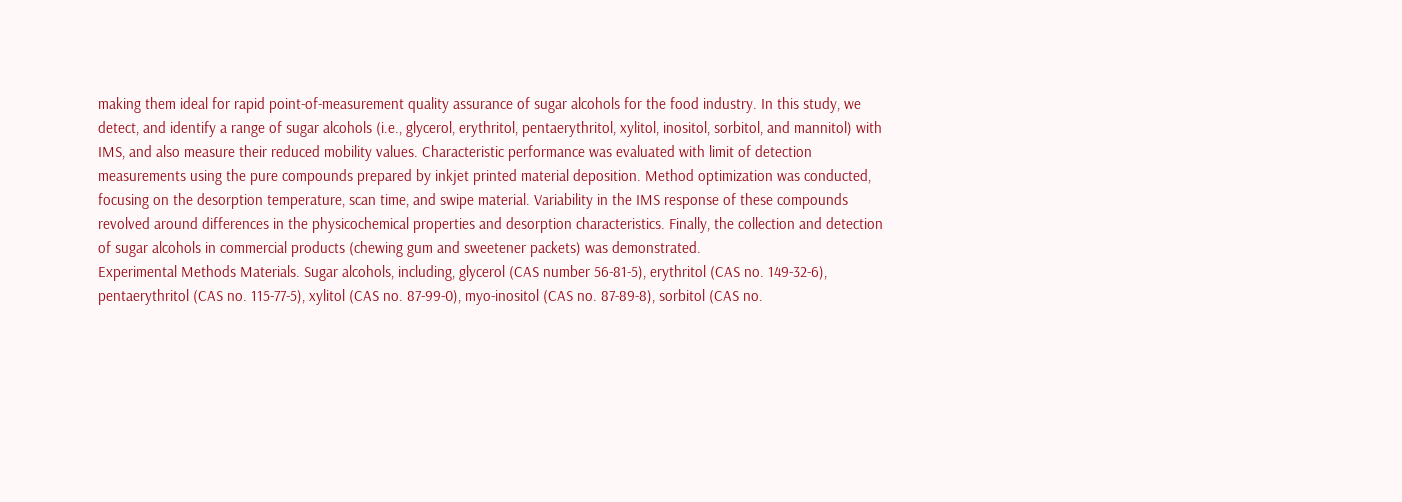making them ideal for rapid point-of-measurement quality assurance of sugar alcohols for the food industry. In this study, we detect, and identify a range of sugar alcohols (i.e., glycerol, erythritol, pentaerythritol, xylitol, inositol, sorbitol, and mannitol) with IMS, and also measure their reduced mobility values. Characteristic performance was evaluated with limit of detection measurements using the pure compounds prepared by inkjet printed material deposition. Method optimization was conducted, focusing on the desorption temperature, scan time, and swipe material. Variability in the IMS response of these compounds revolved around differences in the physicochemical properties and desorption characteristics. Finally, the collection and detection of sugar alcohols in commercial products (chewing gum and sweetener packets) was demonstrated.
Experimental Methods Materials. Sugar alcohols, including, glycerol (CAS number 56-81-5), erythritol (CAS no. 149-32-6), pentaerythritol (CAS no. 115-77-5), xylitol (CAS no. 87-99-0), myo-inositol (CAS no. 87-89-8), sorbitol (CAS no.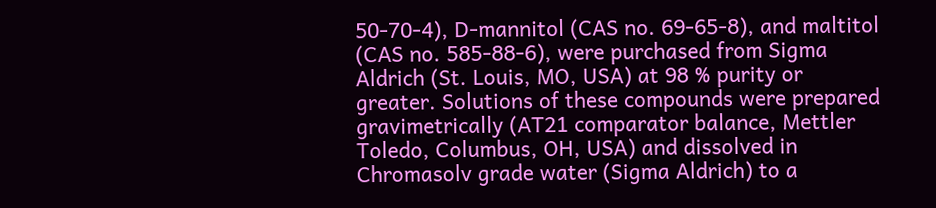50-70-4), D-mannitol (CAS no. 69-65-8), and maltitol (CAS no. 585-88-6), were purchased from Sigma Aldrich (St. Louis, MO, USA) at 98 % purity or greater. Solutions of these compounds were prepared gravimetrically (AT21 comparator balance, Mettler Toledo, Columbus, OH, USA) and dissolved in Chromasolv grade water (Sigma Aldrich) to a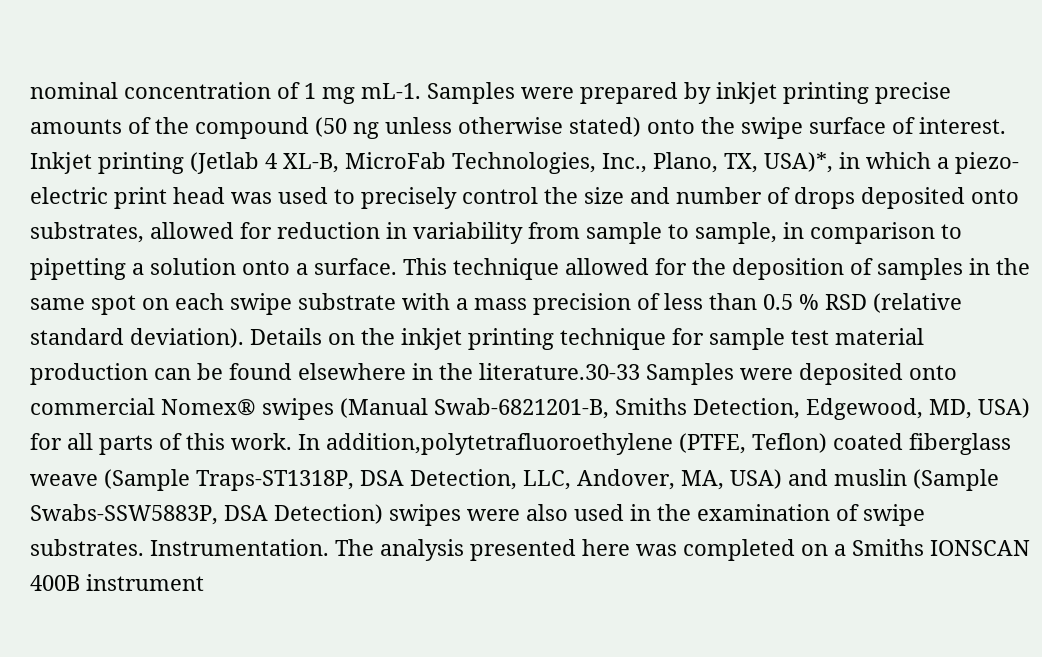nominal concentration of 1 mg mL-1. Samples were prepared by inkjet printing precise amounts of the compound (50 ng unless otherwise stated) onto the swipe surface of interest. Inkjet printing (Jetlab 4 XL-B, MicroFab Technologies, Inc., Plano, TX, USA)*, in which a piezo-electric print head was used to precisely control the size and number of drops deposited onto substrates, allowed for reduction in variability from sample to sample, in comparison to pipetting a solution onto a surface. This technique allowed for the deposition of samples in the same spot on each swipe substrate with a mass precision of less than 0.5 % RSD (relative standard deviation). Details on the inkjet printing technique for sample test material production can be found elsewhere in the literature.30-33 Samples were deposited onto commercial Nomex® swipes (Manual Swab-6821201-B, Smiths Detection, Edgewood, MD, USA) for all parts of this work. In addition,polytetrafluoroethylene (PTFE, Teflon) coated fiberglass weave (Sample Traps-ST1318P, DSA Detection, LLC, Andover, MA, USA) and muslin (Sample Swabs-SSW5883P, DSA Detection) swipes were also used in the examination of swipe substrates. Instrumentation. The analysis presented here was completed on a Smiths IONSCAN 400B instrument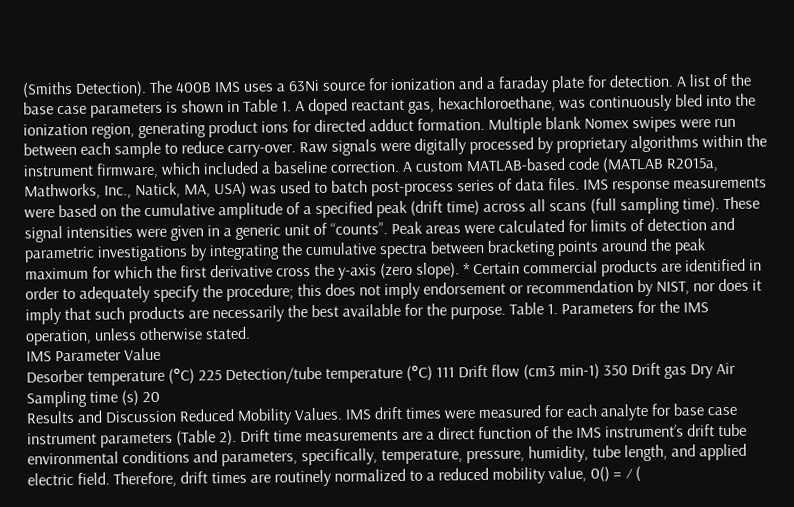(Smiths Detection). The 400B IMS uses a 63Ni source for ionization and a faraday plate for detection. A list of the base case parameters is shown in Table 1. A doped reactant gas, hexachloroethane, was continuously bled into the ionization region, generating product ions for directed adduct formation. Multiple blank Nomex swipes were run between each sample to reduce carry-over. Raw signals were digitally processed by proprietary algorithms within the instrument firmware, which included a baseline correction. A custom MATLAB-based code (MATLAB R2015a, Mathworks, Inc., Natick, MA, USA) was used to batch post-process series of data files. IMS response measurements were based on the cumulative amplitude of a specified peak (drift time) across all scans (full sampling time). These signal intensities were given in a generic unit of “counts”. Peak areas were calculated for limits of detection and parametric investigations by integrating the cumulative spectra between bracketing points around the peak maximum for which the first derivative cross the y-axis (zero slope). * Certain commercial products are identified in order to adequately specify the procedure; this does not imply endorsement or recommendation by NIST, nor does it imply that such products are necessarily the best available for the purpose. Table 1. Parameters for the IMS operation, unless otherwise stated.
IMS Parameter Value
Desorber temperature (°C) 225 Detection/tube temperature (°C) 111 Drift flow (cm3 min-1) 350 Drift gas Dry Air Sampling time (s) 20
Results and Discussion Reduced Mobility Values. IMS drift times were measured for each analyte for base case instrument parameters (Table 2). Drift time measurements are a direct function of the IMS instrument’s drift tube environmental conditions and parameters, specifically, temperature, pressure, humidity, tube length, and applied electric field. Therefore, drift times are routinely normalized to a reduced mobility value, 0() = ⁄ (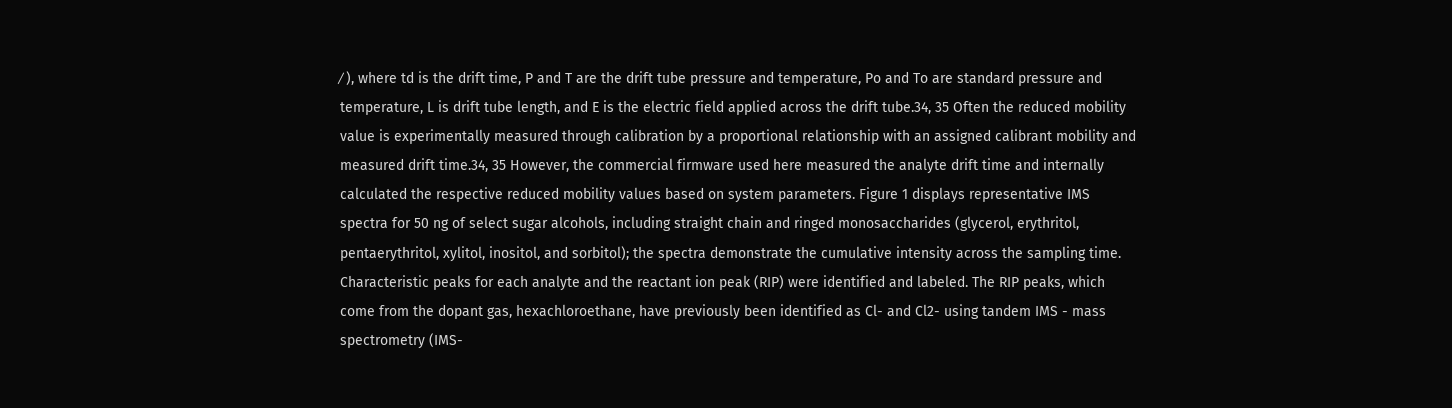⁄ ), where td is the drift time, P and T are the drift tube pressure and temperature, Po and To are standard pressure and temperature, L is drift tube length, and E is the electric field applied across the drift tube.34, 35 Often the reduced mobility value is experimentally measured through calibration by a proportional relationship with an assigned calibrant mobility and measured drift time.34, 35 However, the commercial firmware used here measured the analyte drift time and internally calculated the respective reduced mobility values based on system parameters. Figure 1 displays representative IMS spectra for 50 ng of select sugar alcohols, including straight chain and ringed monosaccharides (glycerol, erythritol, pentaerythritol, xylitol, inositol, and sorbitol); the spectra demonstrate the cumulative intensity across the sampling time. Characteristic peaks for each analyte and the reactant ion peak (RIP) were identified and labeled. The RIP peaks, which come from the dopant gas, hexachloroethane, have previously been identified as Cl- and Cl2- using tandem IMS - mass spectrometry (IMS-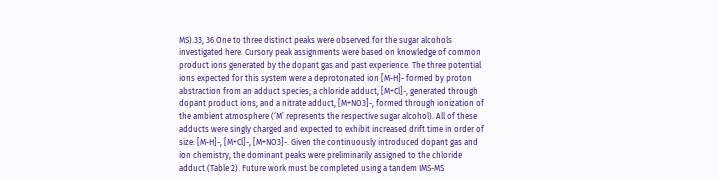MS).33, 36 One to three distinct peaks were observed for the sugar alcohols investigated here. Cursory peak assignments were based on knowledge of common product ions generated by the dopant gas and past experience. The three potential ions expected for this system were a deprotonated ion [M-H]- formed by proton abstraction from an adduct species; a chloride adduct, [M+Cl]-, generated through dopant product ions; and a nitrate adduct, [M+NO3]-, formed through ionization of the ambient atmosphere (‘M’ represents the respective sugar alcohol). All of these adducts were singly charged and expected to exhibit increased drift time in order of size: [M-H]-, [M+Cl]-, [M+NO3]-. Given the continuously introduced dopant gas and ion chemistry, the dominant peaks were preliminarily assigned to the chloride adduct (Table 2). Future work must be completed using a tandem IMS-MS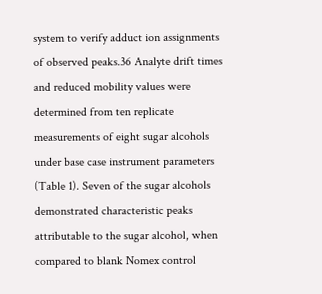system to verify adduct ion assignments of observed peaks.36 Analyte drift times and reduced mobility values were determined from ten replicate measurements of eight sugar alcohols under base case instrument parameters (Table 1). Seven of the sugar alcohols demonstrated characteristic peaks attributable to the sugar alcohol, when compared to blank Nomex control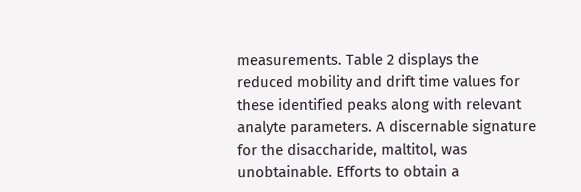measurements. Table 2 displays the reduced mobility and drift time values for these identified peaks along with relevant analyte parameters. A discernable signature for the disaccharide, maltitol, was unobtainable. Efforts to obtain a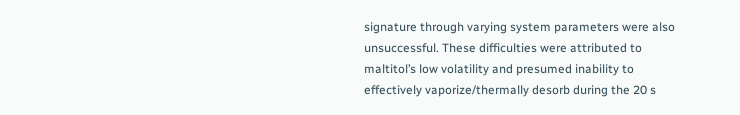signature through varying system parameters were also unsuccessful. These difficulties were attributed to maltitol’s low volatility and presumed inability to effectively vaporize/thermally desorb during the 20 s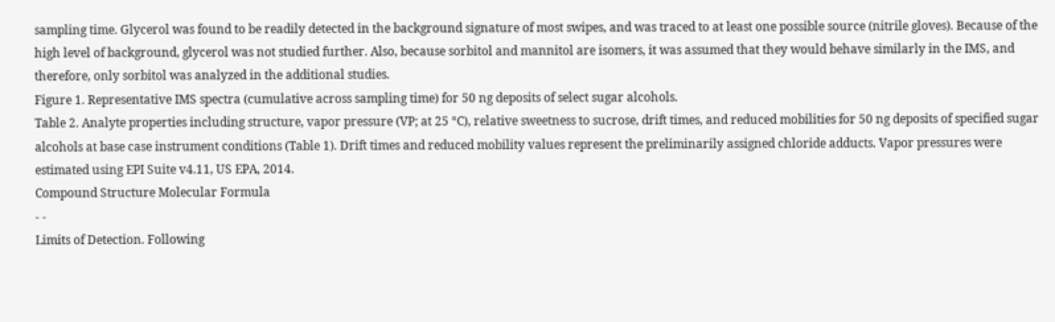sampling time. Glycerol was found to be readily detected in the background signature of most swipes, and was traced to at least one possible source (nitrile gloves). Because of the high level of background, glycerol was not studied further. Also, because sorbitol and mannitol are isomers, it was assumed that they would behave similarly in the IMS, and therefore, only sorbitol was analyzed in the additional studies.
Figure 1. Representative IMS spectra (cumulative across sampling time) for 50 ng deposits of select sugar alcohols.
Table 2. Analyte properties including structure, vapor pressure (VP; at 25 °C), relative sweetness to sucrose, drift times, and reduced mobilities for 50 ng deposits of specified sugar alcohols at base case instrument conditions (Table 1). Drift times and reduced mobility values represent the preliminarily assigned chloride adducts. Vapor pressures were estimated using EPI Suite v4.11, US EPA, 2014.
Compound Structure Molecular Formula
- -
Limits of Detection. Following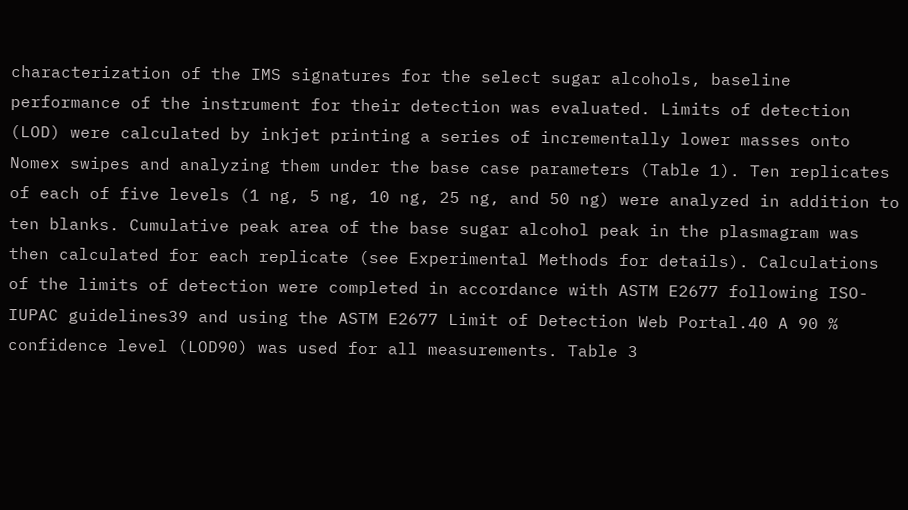characterization of the IMS signatures for the select sugar alcohols, baseline performance of the instrument for their detection was evaluated. Limits of detection (LOD) were calculated by inkjet printing a series of incrementally lower masses onto Nomex swipes and analyzing them under the base case parameters (Table 1). Ten replicates of each of five levels (1 ng, 5 ng, 10 ng, 25 ng, and 50 ng) were analyzed in addition to ten blanks. Cumulative peak area of the base sugar alcohol peak in the plasmagram was then calculated for each replicate (see Experimental Methods for details). Calculations of the limits of detection were completed in accordance with ASTM E2677 following ISO-IUPAC guidelines39 and using the ASTM E2677 Limit of Detection Web Portal.40 A 90 % confidence level (LOD90) was used for all measurements. Table 3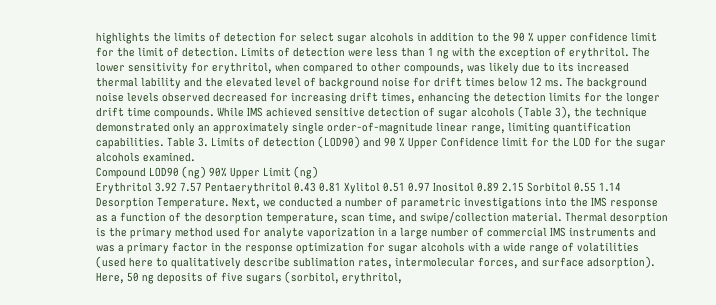highlights the limits of detection for select sugar alcohols in addition to the 90 % upper confidence limit for the limit of detection. Limits of detection were less than 1 ng with the exception of erythritol. The lower sensitivity for erythritol, when compared to other compounds, was likely due to its increased thermal lability and the elevated level of background noise for drift times below 12 ms. The background noise levels observed decreased for increasing drift times, enhancing the detection limits for the longer drift time compounds. While IMS achieved sensitive detection of sugar alcohols (Table 3), the technique demonstrated only an approximately single order-of-magnitude linear range, limiting quantification capabilities. Table 3. Limits of detection (LOD90) and 90 % Upper Confidence limit for the LOD for the sugar alcohols examined.
Compound LOD90 (ng) 90% Upper Limit (ng)
Erythritol 3.92 7.57 Pentaerythritol 0.43 0.81 Xylitol 0.51 0.97 Inositol 0.89 2.15 Sorbitol 0.55 1.14
Desorption Temperature. Next, we conducted a number of parametric investigations into the IMS response as a function of the desorption temperature, scan time, and swipe/collection material. Thermal desorption is the primary method used for analyte vaporization in a large number of commercial IMS instruments and was a primary factor in the response optimization for sugar alcohols with a wide range of volatilities (used here to qualitatively describe sublimation rates, intermolecular forces, and surface adsorption). Here, 50 ng deposits of five sugars (sorbitol, erythritol,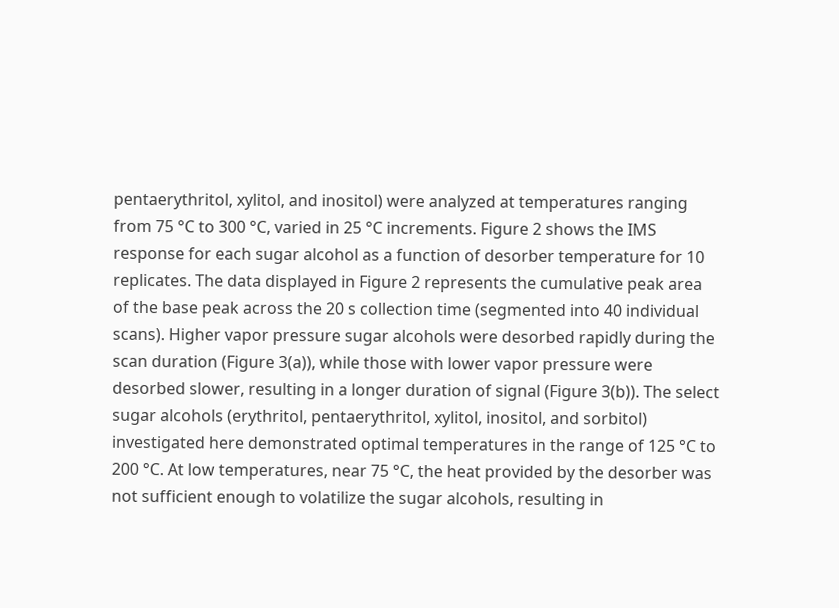pentaerythritol, xylitol, and inositol) were analyzed at temperatures ranging from 75 °C to 300 °C, varied in 25 °C increments. Figure 2 shows the IMS response for each sugar alcohol as a function of desorber temperature for 10 replicates. The data displayed in Figure 2 represents the cumulative peak area of the base peak across the 20 s collection time (segmented into 40 individual scans). Higher vapor pressure sugar alcohols were desorbed rapidly during the scan duration (Figure 3(a)), while those with lower vapor pressure were desorbed slower, resulting in a longer duration of signal (Figure 3(b)). The select sugar alcohols (erythritol, pentaerythritol, xylitol, inositol, and sorbitol) investigated here demonstrated optimal temperatures in the range of 125 °C to 200 °C. At low temperatures, near 75 °C, the heat provided by the desorber was not sufficient enough to volatilize the sugar alcohols, resulting in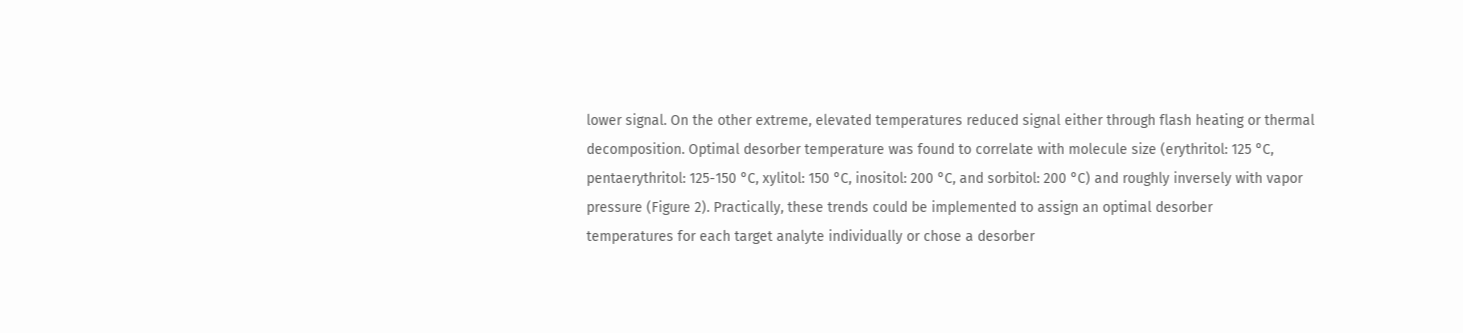lower signal. On the other extreme, elevated temperatures reduced signal either through flash heating or thermal decomposition. Optimal desorber temperature was found to correlate with molecule size (erythritol: 125 °C, pentaerythritol: 125-150 °C, xylitol: 150 °C, inositol: 200 °C, and sorbitol: 200 °C) and roughly inversely with vapor pressure (Figure 2). Practically, these trends could be implemented to assign an optimal desorber
temperatures for each target analyte individually or chose a desorber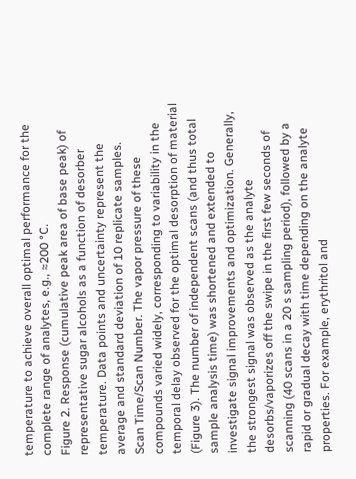temperature to achieve overall optimal performance for the complete range of analytes, e.g., ≈200 °C.
Figure 2. Response (cumulative peak area of base peak) of representative sugar alcohols as a function of desorber temperature. Data points and uncertainty represent the average and standard deviation of 10 replicate samples.
Scan Time/Scan Number. The vapor pressure of these compounds varied widely, corresponding to variability in the temporal delay observed for the optimal desorption of material (Figure 3). The number of independent scans (and thus total sample analysis time) was shortened and extended to investigate signal improvements and optimization. Generally, the strongest signal was observed as the analyte desorbs/vaporizes off the swipe in the first few seconds of scanning (40 scans in a 20 s sampling period), followed by a rapid or gradual decay with time depending on the analyte properties. For example, erythritol and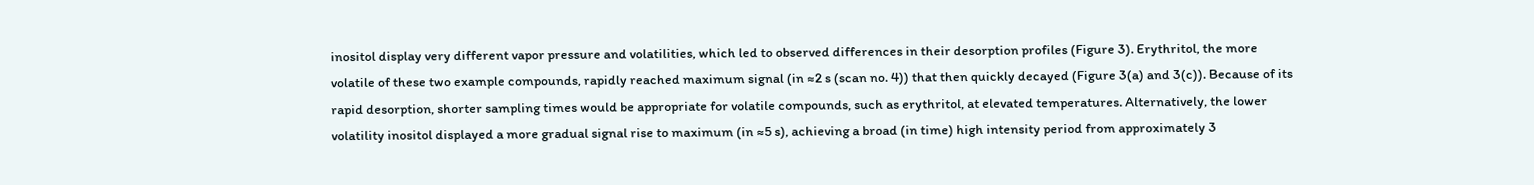inositol display very different vapor pressure and volatilities, which led to observed differences in their desorption profiles (Figure 3). Erythritol, the more volatile of these two example compounds, rapidly reached maximum signal (in ≈2 s (scan no. 4)) that then quickly decayed (Figure 3(a) and 3(c)). Because of its rapid desorption, shorter sampling times would be appropriate for volatile compounds, such as erythritol, at elevated temperatures. Alternatively, the lower volatility inositol displayed a more gradual signal rise to maximum (in ≈5 s), achieving a broad (in time) high intensity period from approximately 3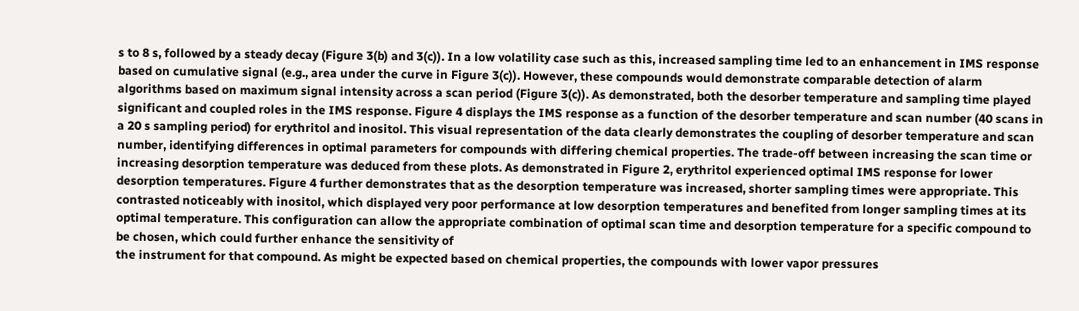s to 8 s, followed by a steady decay (Figure 3(b) and 3(c)). In a low volatility case such as this, increased sampling time led to an enhancement in IMS response based on cumulative signal (e.g., area under the curve in Figure 3(c)). However, these compounds would demonstrate comparable detection of alarm algorithms based on maximum signal intensity across a scan period (Figure 3(c)). As demonstrated, both the desorber temperature and sampling time played significant and coupled roles in the IMS response. Figure 4 displays the IMS response as a function of the desorber temperature and scan number (40 scans in a 20 s sampling period) for erythritol and inositol. This visual representation of the data clearly demonstrates the coupling of desorber temperature and scan number, identifying differences in optimal parameters for compounds with differing chemical properties. The trade-off between increasing the scan time or increasing desorption temperature was deduced from these plots. As demonstrated in Figure 2, erythritol experienced optimal IMS response for lower desorption temperatures. Figure 4 further demonstrates that as the desorption temperature was increased, shorter sampling times were appropriate. This contrasted noticeably with inositol, which displayed very poor performance at low desorption temperatures and benefited from longer sampling times at its optimal temperature. This configuration can allow the appropriate combination of optimal scan time and desorption temperature for a specific compound to be chosen, which could further enhance the sensitivity of
the instrument for that compound. As might be expected based on chemical properties, the compounds with lower vapor pressures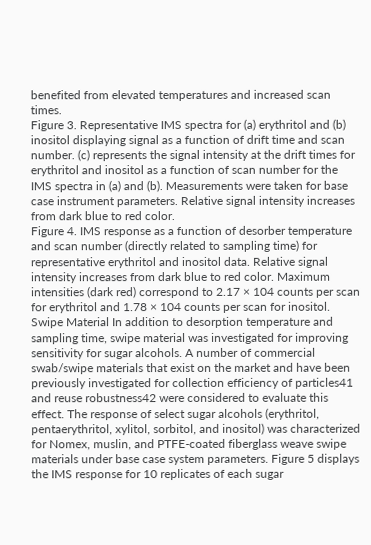benefited from elevated temperatures and increased scan times.
Figure 3. Representative IMS spectra for (a) erythritol and (b) inositol displaying signal as a function of drift time and scan number. (c) represents the signal intensity at the drift times for erythritol and inositol as a function of scan number for the IMS spectra in (a) and (b). Measurements were taken for base case instrument parameters. Relative signal intensity increases from dark blue to red color.
Figure 4. IMS response as a function of desorber temperature and scan number (directly related to sampling time) for representative erythritol and inositol data. Relative signal intensity increases from dark blue to red color. Maximum intensities (dark red) correspond to 2.17 × 104 counts per scan for erythritol and 1.78 × 104 counts per scan for inositol.
Swipe Material In addition to desorption temperature and sampling time, swipe material was investigated for improving sensitivity for sugar alcohols. A number of commercial swab/swipe materials that exist on the market and have been previously investigated for collection efficiency of particles41 and reuse robustness42 were considered to evaluate this effect. The response of select sugar alcohols (erythritol, pentaerythritol, xylitol, sorbitol, and inositol) was characterized for Nomex, muslin, and PTFE-coated fiberglass weave swipe materials under base case system parameters. Figure 5 displays the IMS response for 10 replicates of each sugar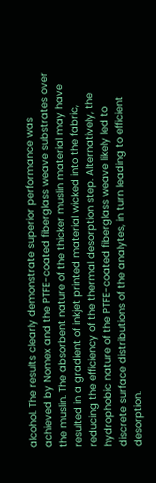alcohol. The results clearly demonstrate superior performance was achieved by Nomex and the PTFE-coated fiberglass weave substrates over the muslin. The absorbent nature of the thicker muslin material may have resulted in a gradient of inkjet printed material wicked into the fabric, reducing the efficiency of the thermal desorption step. Alternatively, the hydrophobic nature of the PTFE-coated fiberglass weave likely led to discrete surface distributions of the analytes, in turn leading to efficient desorption.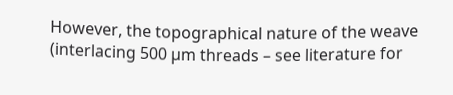However, the topographical nature of the weave (interlacing 500 µm threads – see literature for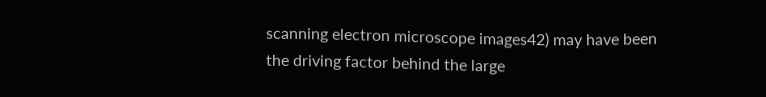scanning electron microscope images42) may have been the driving factor behind the large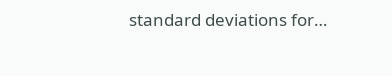standard deviations for…